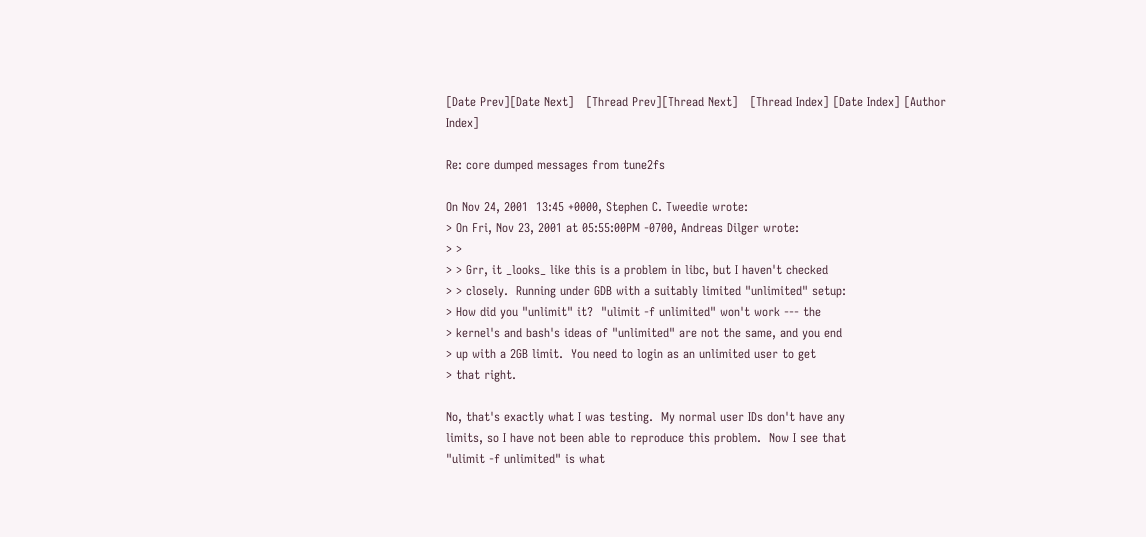[Date Prev][Date Next]   [Thread Prev][Thread Next]   [Thread Index] [Date Index] [Author Index]

Re: core dumped messages from tune2fs

On Nov 24, 2001  13:45 +0000, Stephen C. Tweedie wrote:
> On Fri, Nov 23, 2001 at 05:55:00PM -0700, Andreas Dilger wrote:
> >
> > Grr, it _looks_ like this is a problem in libc, but I haven't checked
> > closely.  Running under GDB with a suitably limited "unlimited" setup:
> How did you "unlimit" it?  "ulimit -f unlimited" won't work --- the
> kernel's and bash's ideas of "unlimited" are not the same, and you end
> up with a 2GB limit.  You need to login as an unlimited user to get
> that right.

No, that's exactly what I was testing.  My normal user IDs don't have any
limits, so I have not been able to reproduce this problem.  Now I see that
"ulimit -f unlimited" is what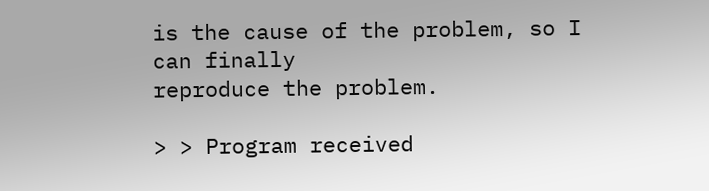is the cause of the problem, so I can finally
reproduce the problem.

> > Program received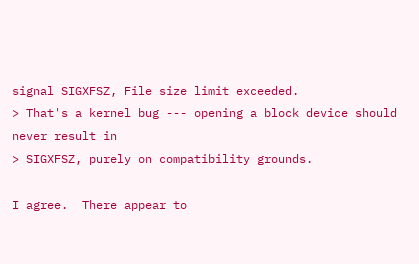signal SIGXFSZ, File size limit exceeded.
> That's a kernel bug --- opening a block device should never result in
> SIGXFSZ, purely on compatibility grounds.

I agree.  There appear to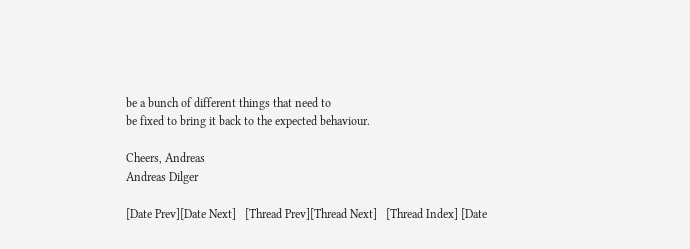be a bunch of different things that need to
be fixed to bring it back to the expected behaviour.

Cheers, Andreas
Andreas Dilger

[Date Prev][Date Next]   [Thread Prev][Thread Next]   [Thread Index] [Date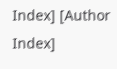Index] [Author Index]